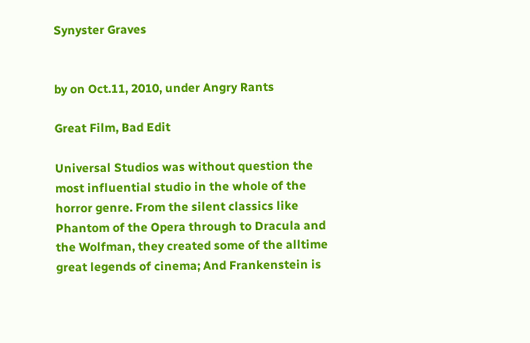Synyster Graves


by on Oct.11, 2010, under Angry Rants

Great Film, Bad Edit

Universal Studios was without question the most influential studio in the whole of the horror genre. From the silent classics like Phantom of the Opera through to Dracula and the Wolfman, they created some of the alltime great legends of cinema; And Frankenstein is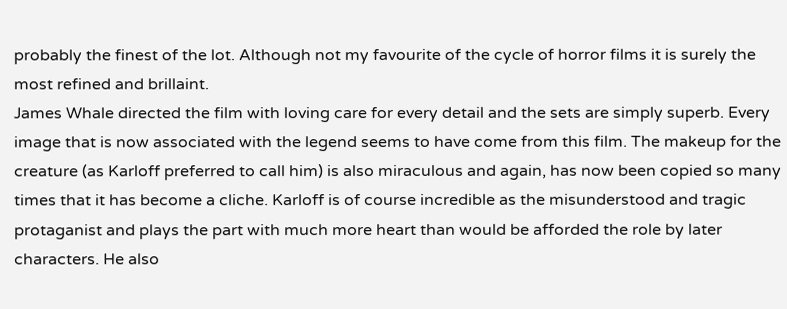probably the finest of the lot. Although not my favourite of the cycle of horror films it is surely the most refined and brillaint.
James Whale directed the film with loving care for every detail and the sets are simply superb. Every image that is now associated with the legend seems to have come from this film. The makeup for the creature (as Karloff preferred to call him) is also miraculous and again, has now been copied so many times that it has become a cliche. Karloff is of course incredible as the misunderstood and tragic protaganist and plays the part with much more heart than would be afforded the role by later characters. He also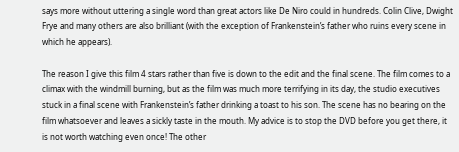says more without uttering a single word than great actors like De Niro could in hundreds. Colin Clive, Dwight Frye and many others are also brilliant (with the exception of Frankenstein’s father who ruins every scene in which he appears).

The reason I give this film 4 stars rather than five is down to the edit and the final scene. The film comes to a climax with the windmill burning, but as the film was much more terrifying in its day, the studio executives stuck in a final scene with Frankenstein’s father drinking a toast to his son. The scene has no bearing on the film whatsoever and leaves a sickly taste in the mouth. My advice is to stop the DVD before you get there, it is not worth watching even once! The other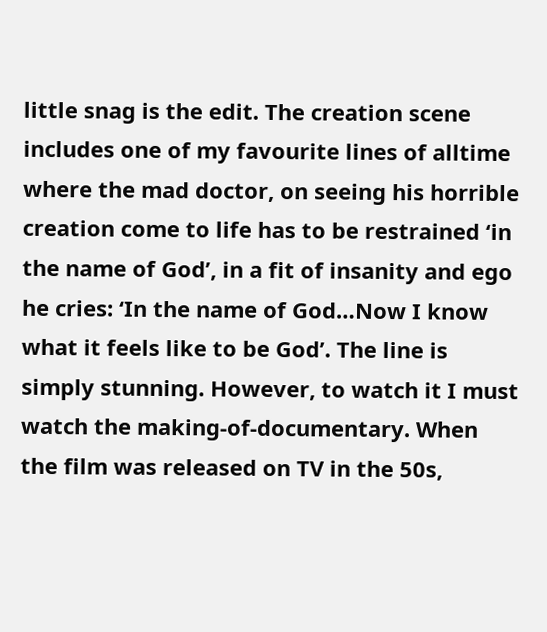little snag is the edit. The creation scene includes one of my favourite lines of alltime where the mad doctor, on seeing his horrible creation come to life has to be restrained ‘in the name of God’, in a fit of insanity and ego he cries: ‘In the name of God…Now I know what it feels like to be God’. The line is simply stunning. However, to watch it I must watch the making-of-documentary. When the film was released on TV in the 50s,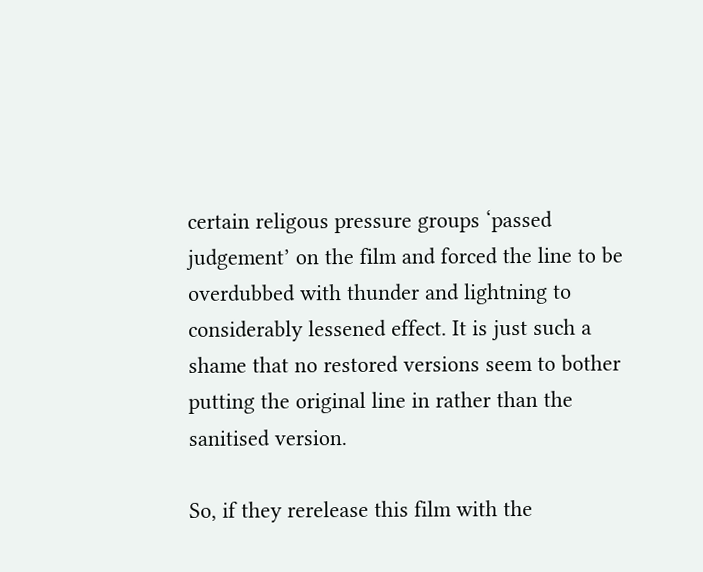certain religous pressure groups ‘passed judgement’ on the film and forced the line to be overdubbed with thunder and lightning to considerably lessened effect. It is just such a shame that no restored versions seem to bother putting the original line in rather than the sanitised version.

So, if they rerelease this film with the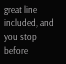great line included, and you stop before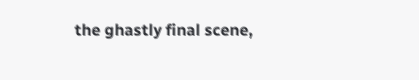the ghastly final scene,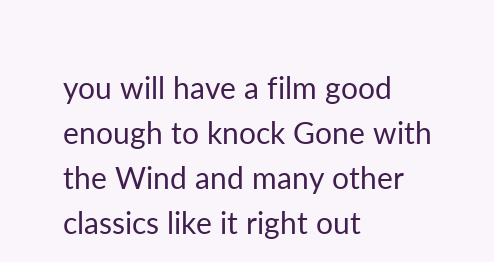you will have a film good enough to knock Gone with the Wind and many other classics like it right out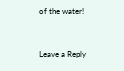of the water!


Leave a Reply